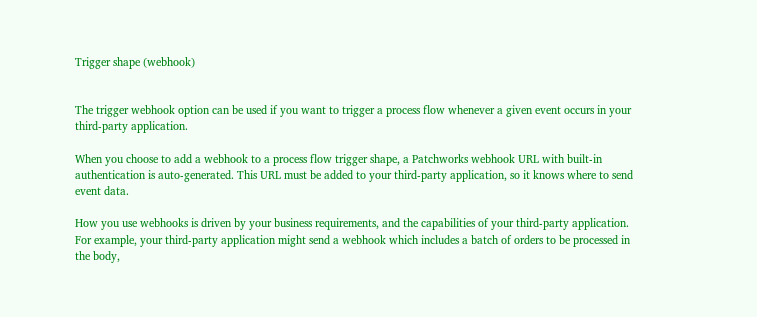Trigger shape (webhook)


The trigger webhook option can be used if you want to trigger a process flow whenever a given event occurs in your third-party application.

When you choose to add a webhook to a process flow trigger shape, a Patchworks webhook URL with built-in authentication is auto-generated. This URL must be added to your third-party application, so it knows where to send event data.

How you use webhooks is driven by your business requirements, and the capabilities of your third-party application. For example, your third-party application might send a webhook which includes a batch of orders to be processed in the body,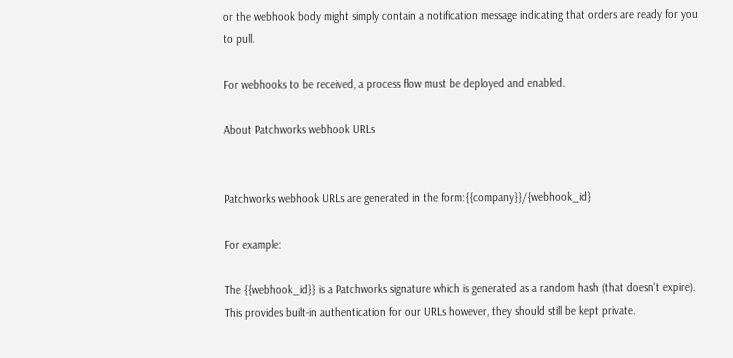or the webhook body might simply contain a notification message indicating that orders are ready for you to pull.

For webhooks to be received, a process flow must be deployed and enabled.

About Patchworks webhook URLs


Patchworks webhook URLs are generated in the form:{{company}}/{webhook_id}

For example:

The {{webhook_id}} is a Patchworks signature which is generated as a random hash (that doesn't expire). This provides built-in authentication for our URLs however, they should still be kept private.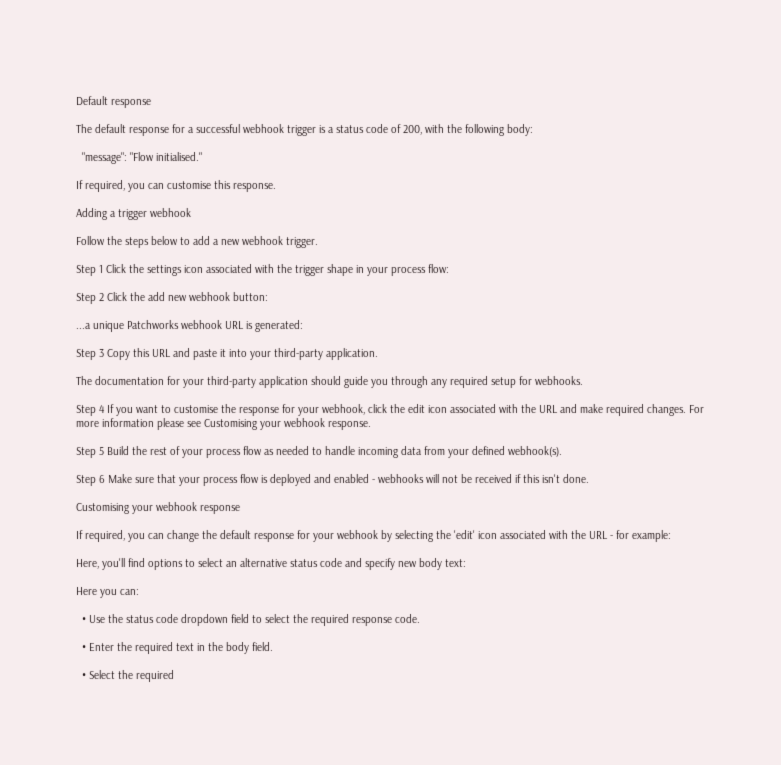Default response

The default response for a successful webhook trigger is a status code of 200, with the following body:

  "message": "Flow initialised."

If required, you can customise this response.

Adding a trigger webhook

Follow the steps below to add a new webhook trigger.

Step 1 Click the settings icon associated with the trigger shape in your process flow:

Step 2 Click the add new webhook button:

...a unique Patchworks webhook URL is generated:

Step 3 Copy this URL and paste it into your third-party application.

The documentation for your third-party application should guide you through any required setup for webhooks.

Step 4 If you want to customise the response for your webhook, click the edit icon associated with the URL and make required changes. For more information please see Customising your webhook response.

Step 5 Build the rest of your process flow as needed to handle incoming data from your defined webhook(s).

Step 6 Make sure that your process flow is deployed and enabled - webhooks will not be received if this isn't done.

Customising your webhook response

If required, you can change the default response for your webhook by selecting the 'edit' icon associated with the URL - for example:

Here, you'll find options to select an alternative status code and specify new body text:

Here you can:

  • Use the status code dropdown field to select the required response code.

  • Enter the required text in the body field.

  • Select the required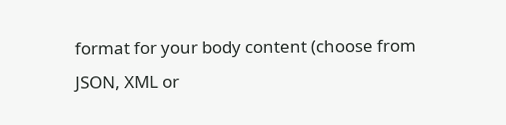format for your body content (choose from JSON, XML or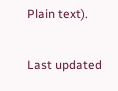Plain text).

Last updated